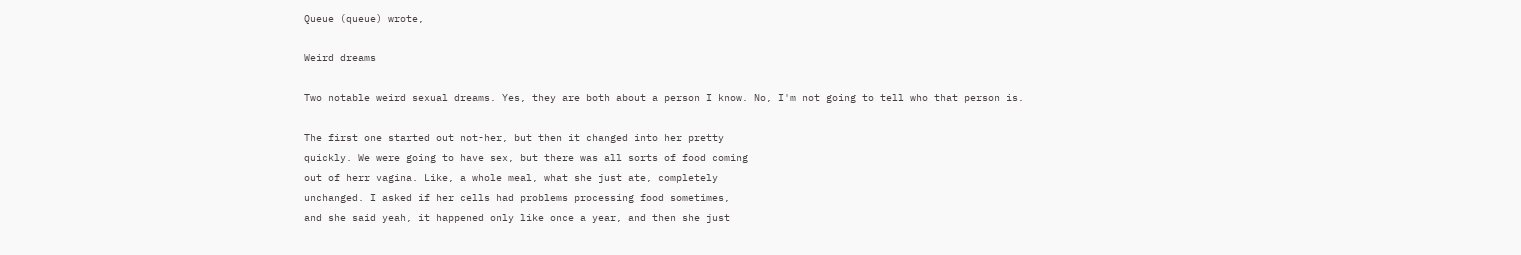Queue (queue) wrote,

Weird dreams

Two notable weird sexual dreams. Yes, they are both about a person I know. No, I'm not going to tell who that person is.

The first one started out not-her, but then it changed into her pretty
quickly. We were going to have sex, but there was all sorts of food coming
out of herr vagina. Like, a whole meal, what she just ate, completely
unchanged. I asked if her cells had problems processing food sometimes,
and she said yeah, it happened only like once a year, and then she just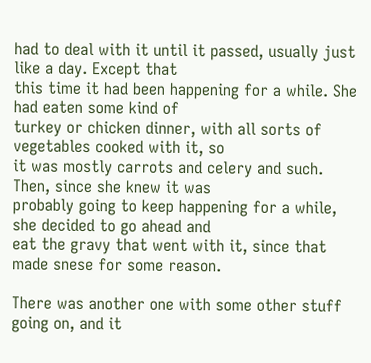had to deal with it until it passed, usually just like a day. Except that
this time it had been happening for a while. She had eaten some kind of
turkey or chicken dinner, with all sorts of vegetables cooked with it, so
it was mostly carrots and celery and such. Then, since she knew it was
probably going to keep happening for a while, she decided to go ahead and
eat the gravy that went with it, since that made snese for some reason.

There was another one with some other stuff going on, and it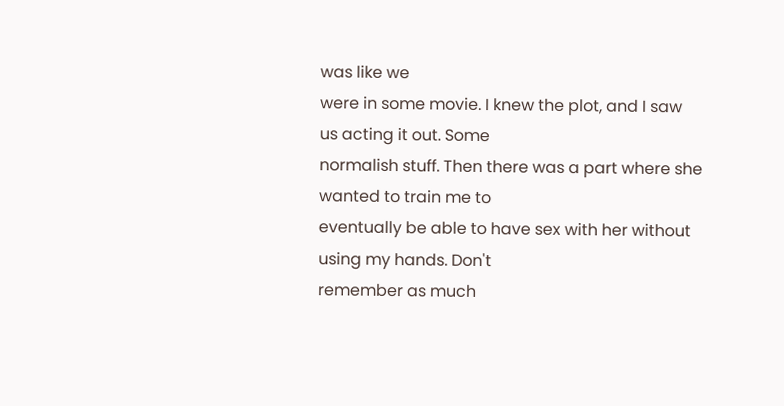was like we
were in some movie. I knew the plot, and I saw us acting it out. Some
normalish stuff. Then there was a part where she wanted to train me to
eventually be able to have sex with her without using my hands. Don't
remember as much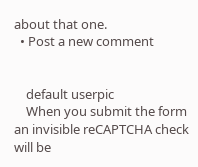about that one.
  • Post a new comment


    default userpic
    When you submit the form an invisible reCAPTCHA check will be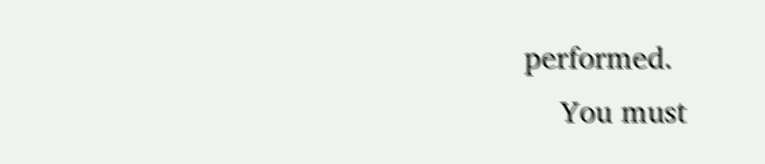performed.
    You must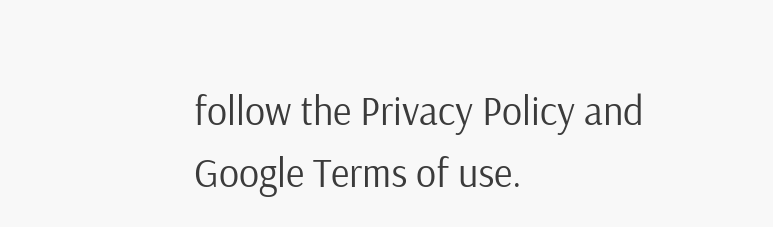follow the Privacy Policy and Google Terms of use.